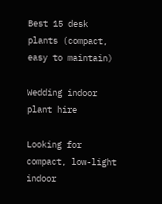Best 15 desk plants (compact, easy to maintain)

Wedding indoor plant hire

Looking for compact, low-light indoor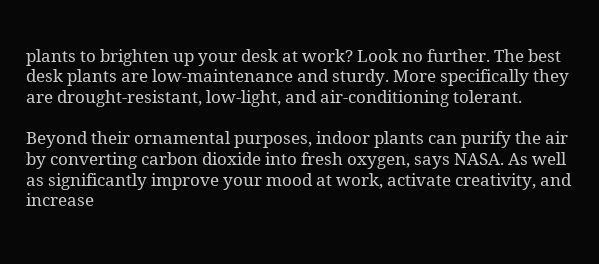plants to brighten up your desk at work? Look no further. The best desk plants are low-maintenance and sturdy. More specifically they are drought-resistant, low-light, and air-conditioning tolerant.

Beyond their ornamental purposes, indoor plants can purify the air by converting carbon dioxide into fresh oxygen, says NASA. As well as significantly improve your mood at work, activate creativity, and increase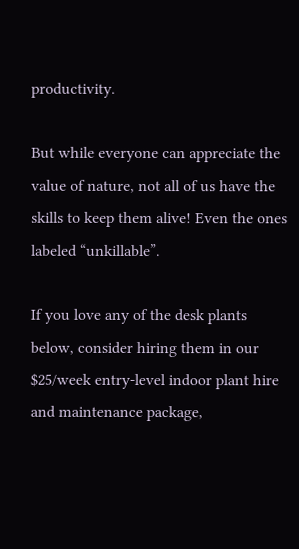productivity.

But while everyone can appreciate the value of nature, not all of us have the skills to keep them alive! Even the ones labeled “unkillable”.

If you love any of the desk plants below, consider hiring them in our $25/week entry-level indoor plant hire and maintenance package,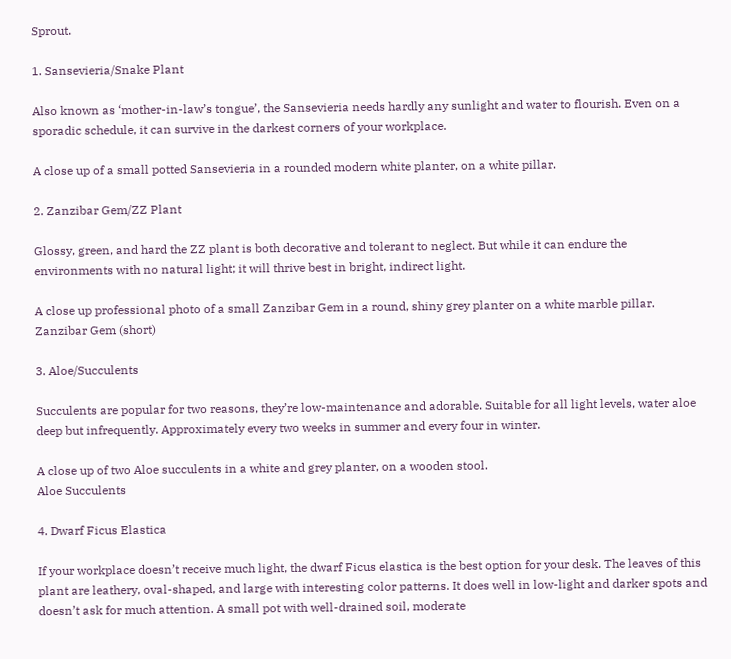Sprout.

1. Sansevieria/Snake Plant

Also known as ‘mother-in-law’s tongue’, the Sansevieria needs hardly any sunlight and water to flourish. Even on a sporadic schedule, it can survive in the darkest corners of your workplace.

A close up of a small potted Sansevieria in a rounded modern white planter, on a white pillar.

2. Zanzibar Gem/ZZ Plant

Glossy, green, and hard the ZZ plant is both decorative and tolerant to neglect. But while it can endure the environments with no natural light; it will thrive best in bright, indirect light.

A close up professional photo of a small Zanzibar Gem in a round, shiny grey planter on a white marble pillar.
Zanzibar Gem (short)

3. Aloe/Succulents

Succulents are popular for two reasons, they’re low-maintenance and adorable. Suitable for all light levels, water aloe deep but infrequently. Approximately every two weeks in summer and every four in winter.

A close up of two Aloe succulents in a white and grey planter, on a wooden stool.
Aloe Succulents

4. Dwarf Ficus Elastica

If your workplace doesn’t receive much light, the dwarf Ficus elastica is the best option for your desk. The leaves of this plant are leathery, oval-shaped, and large with interesting color patterns. It does well in low-light and darker spots and doesn’t ask for much attention. A small pot with well-drained soil, moderate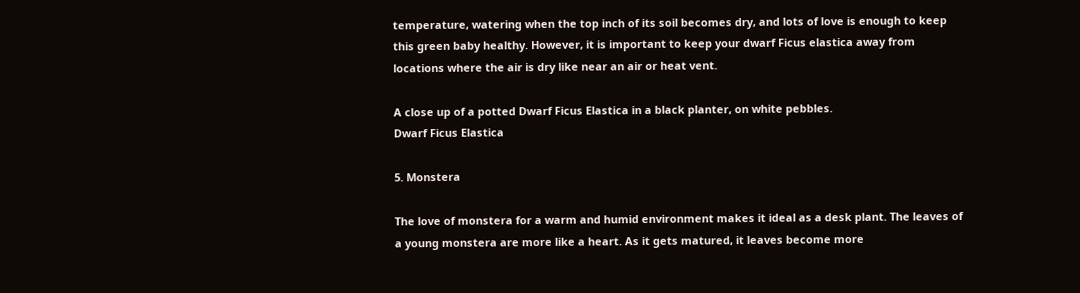temperature, watering when the top inch of its soil becomes dry, and lots of love is enough to keep this green baby healthy. However, it is important to keep your dwarf Ficus elastica away from locations where the air is dry like near an air or heat vent.

A close up of a potted Dwarf Ficus Elastica in a black planter, on white pebbles.
Dwarf Ficus Elastica

5. Monstera

The love of monstera for a warm and humid environment makes it ideal as a desk plant. The leaves of a young monstera are more like a heart. As it gets matured, it leaves become more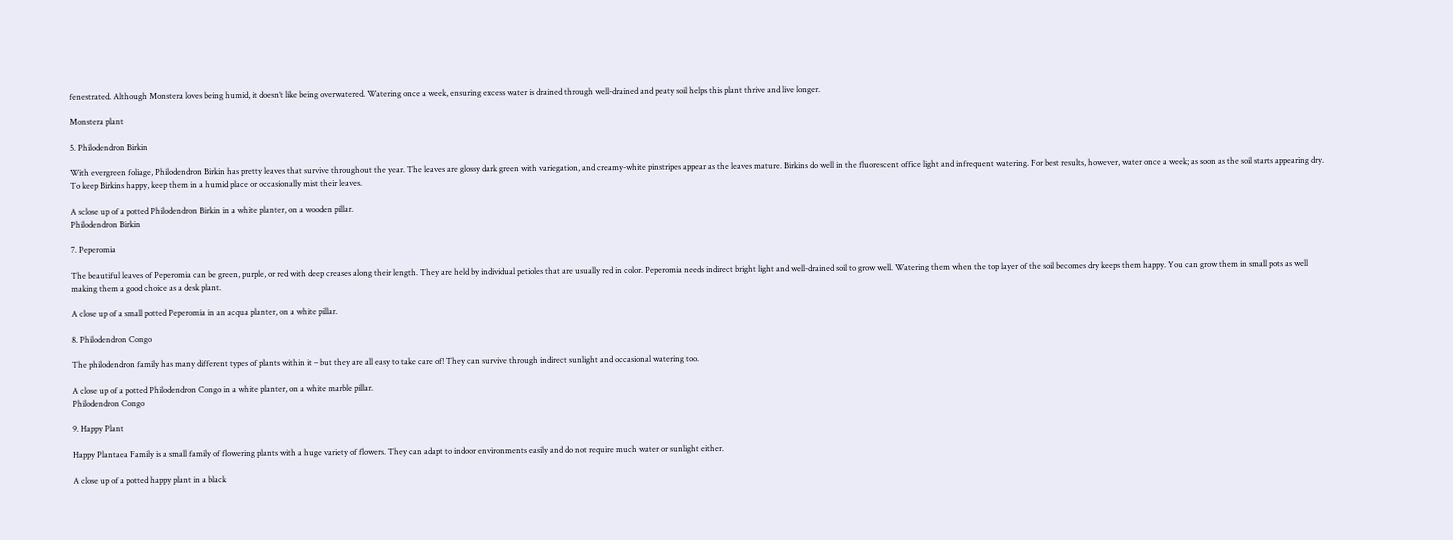fenestrated. Although Monstera loves being humid, it doesn’t like being overwatered. Watering once a week, ensuring excess water is drained through well-drained and peaty soil helps this plant thrive and live longer.

Monstera plant

5. Philodendron Birkin

With evergreen foliage, Philodendron Birkin has pretty leaves that survive throughout the year. The leaves are glossy dark green with variegation, and creamy-white pinstripes appear as the leaves mature. Birkins do well in the fluorescent office light and infrequent watering. For best results, however, water once a week; as soon as the soil starts appearing dry. To keep Birkins happy, keep them in a humid place or occasionally mist their leaves.

A sclose up of a potted Philodendron Birkin in a white planter, on a wooden pillar.
Philodendron Birkin

7. Peperomia

The beautiful leaves of Peperomia can be green, purple, or red with deep creases along their length. They are held by individual petioles that are usually red in color. Peperomia needs indirect bright light and well-drained soil to grow well. Watering them when the top layer of the soil becomes dry keeps them happy. You can grow them in small pots as well making them a good choice as a desk plant.

A close up of a small potted Peperomia in an acqua planter, on a white pillar.

8. Philodendron Congo

The philodendron family has many different types of plants within it – but they are all easy to take care of! They can survive through indirect sunlight and occasional watering too.

A close up of a potted Philodendron Congo in a white planter, on a white marble pillar.
Philodendron Congo

9. Happy Plant

Happy Plantaea Family is a small family of flowering plants with a huge variety of flowers. They can adapt to indoor environments easily and do not require much water or sunlight either.

A close up of a potted happy plant in a black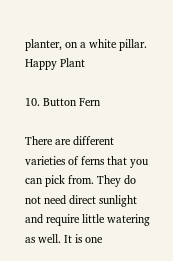planter, on a white pillar.
Happy Plant

10. Button Fern

There are different varieties of ferns that you can pick from. They do not need direct sunlight and require little watering as well. It is one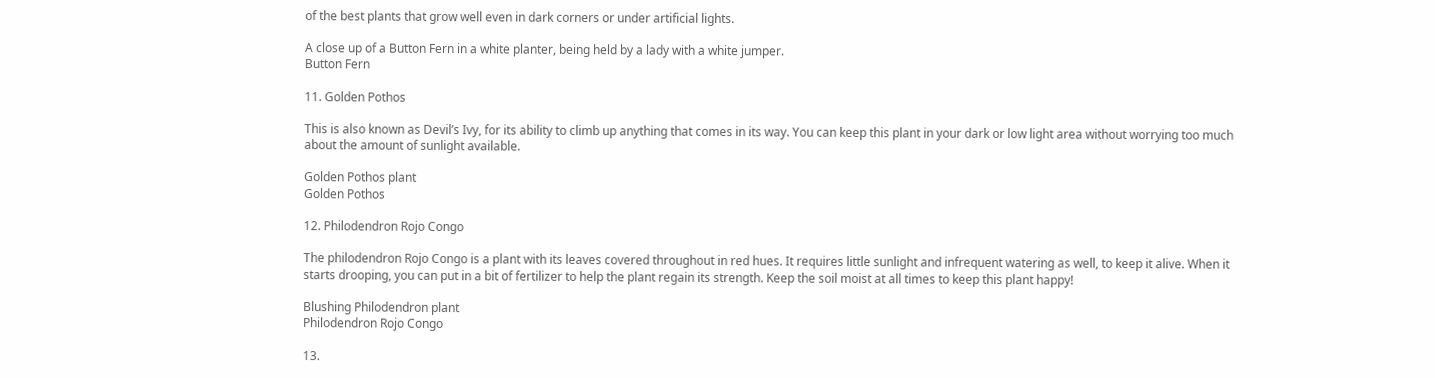of the best plants that grow well even in dark corners or under artificial lights.

A close up of a Button Fern in a white planter, being held by a lady with a white jumper.
Button Fern

11. Golden Pothos

This is also known as Devil’s Ivy, for its ability to climb up anything that comes in its way. You can keep this plant in your dark or low light area without worrying too much about the amount of sunlight available.

Golden Pothos plant
Golden Pothos

12. Philodendron Rojo Congo

The philodendron Rojo Congo is a plant with its leaves covered throughout in red hues. It requires little sunlight and infrequent watering as well, to keep it alive. When it starts drooping, you can put in a bit of fertilizer to help the plant regain its strength. Keep the soil moist at all times to keep this plant happy!

Blushing Philodendron plant
Philodendron Rojo Congo

13.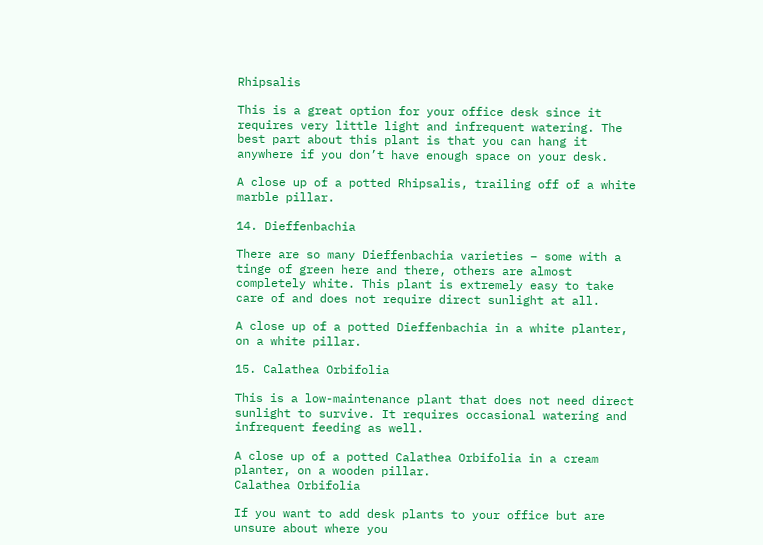Rhipsalis

This is a great option for your office desk since it requires very little light and infrequent watering. The best part about this plant is that you can hang it anywhere if you don’t have enough space on your desk.

A close up of a potted Rhipsalis, trailing off of a white marble pillar.

14. Dieffenbachia

There are so many Dieffenbachia varieties – some with a tinge of green here and there, others are almost completely white. This plant is extremely easy to take care of and does not require direct sunlight at all.

A close up of a potted Dieffenbachia in a white planter, on a white pillar.

15. Calathea Orbifolia

This is a low-maintenance plant that does not need direct sunlight to survive. It requires occasional watering and infrequent feeding as well.

A close up of a potted Calathea Orbifolia in a cream planter, on a wooden pillar.
Calathea Orbifolia

If you want to add desk plants to your office but are unsure about where you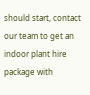should start, contact our team to get an indoor plant hire package with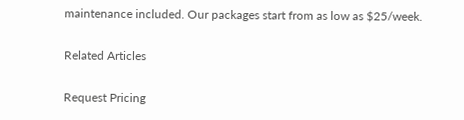maintenance included. Our packages start from as low as $25/week.

Related Articles

Request Pricing